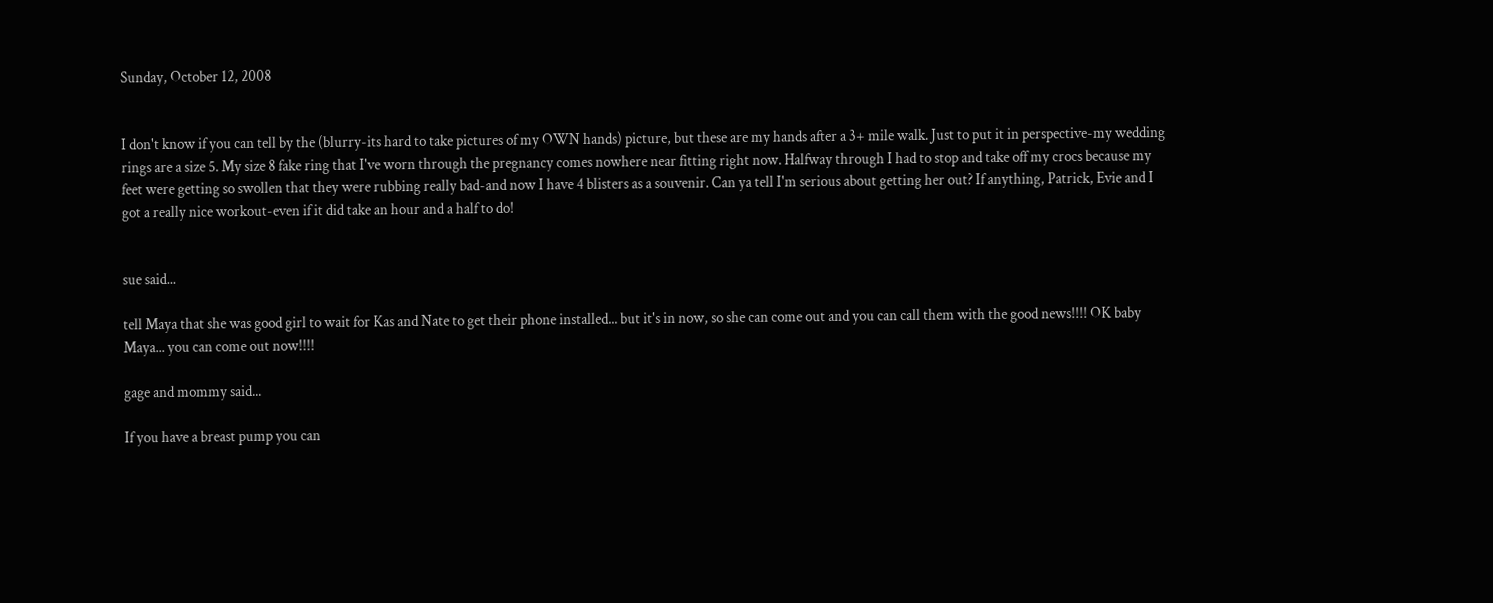Sunday, October 12, 2008


I don't know if you can tell by the (blurry-its hard to take pictures of my OWN hands) picture, but these are my hands after a 3+ mile walk. Just to put it in perspective-my wedding rings are a size 5. My size 8 fake ring that I've worn through the pregnancy comes nowhere near fitting right now. Halfway through I had to stop and take off my crocs because my feet were getting so swollen that they were rubbing really bad-and now I have 4 blisters as a souvenir. Can ya tell I'm serious about getting her out? If anything, Patrick, Evie and I got a really nice workout-even if it did take an hour and a half to do!


sue said...

tell Maya that she was good girl to wait for Kas and Nate to get their phone installed... but it's in now, so she can come out and you can call them with the good news!!!! OK baby Maya... you can come out now!!!!

gage and mommy said...

If you have a breast pump you can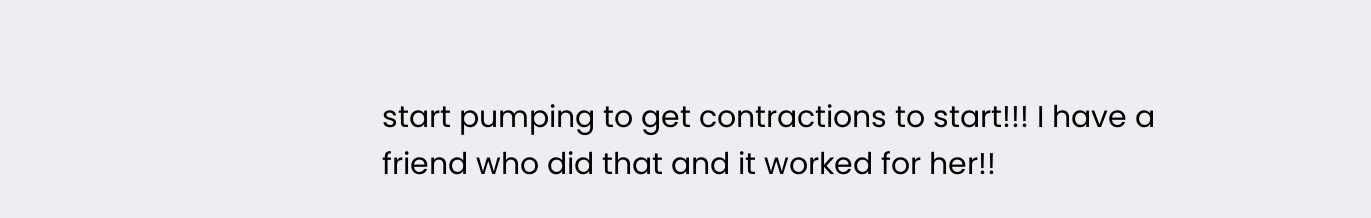start pumping to get contractions to start!!! I have a friend who did that and it worked for her!!